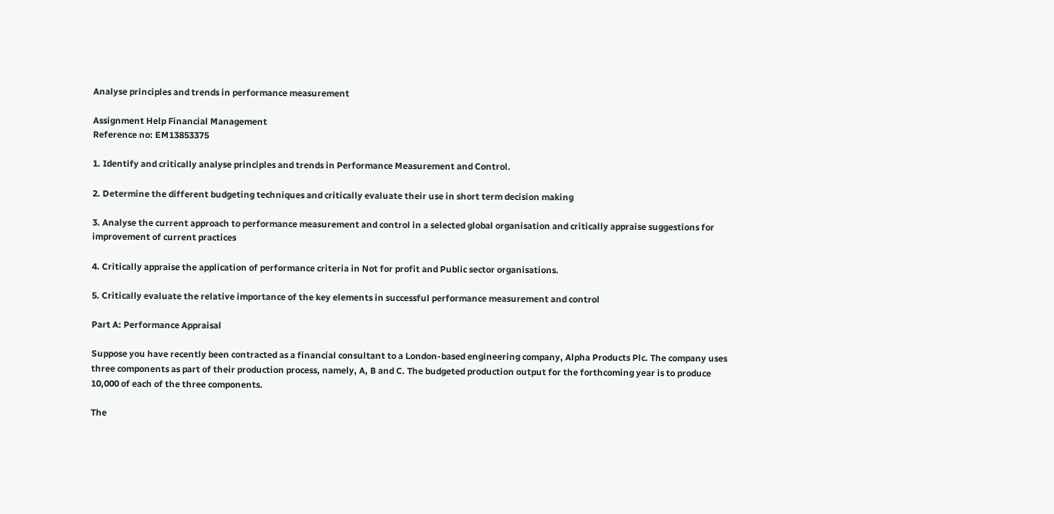Analyse principles and trends in performance measurement

Assignment Help Financial Management
Reference no: EM13853375

1. Identify and critically analyse principles and trends in Performance Measurement and Control.

2. Determine the different budgeting techniques and critically evaluate their use in short term decision making

3. Analyse the current approach to performance measurement and control in a selected global organisation and critically appraise suggestions for improvement of current practices

4. Critically appraise the application of performance criteria in Not for profit and Public sector organisations.

5. Critically evaluate the relative importance of the key elements in successful performance measurement and control

Part A: Performance Appraisal

Suppose you have recently been contracted as a financial consultant to a London-based engineering company, Alpha Products Plc. The company uses three components as part of their production process, namely, A, B and C. The budgeted production output for the forthcoming year is to produce 10,000 of each of the three components.

The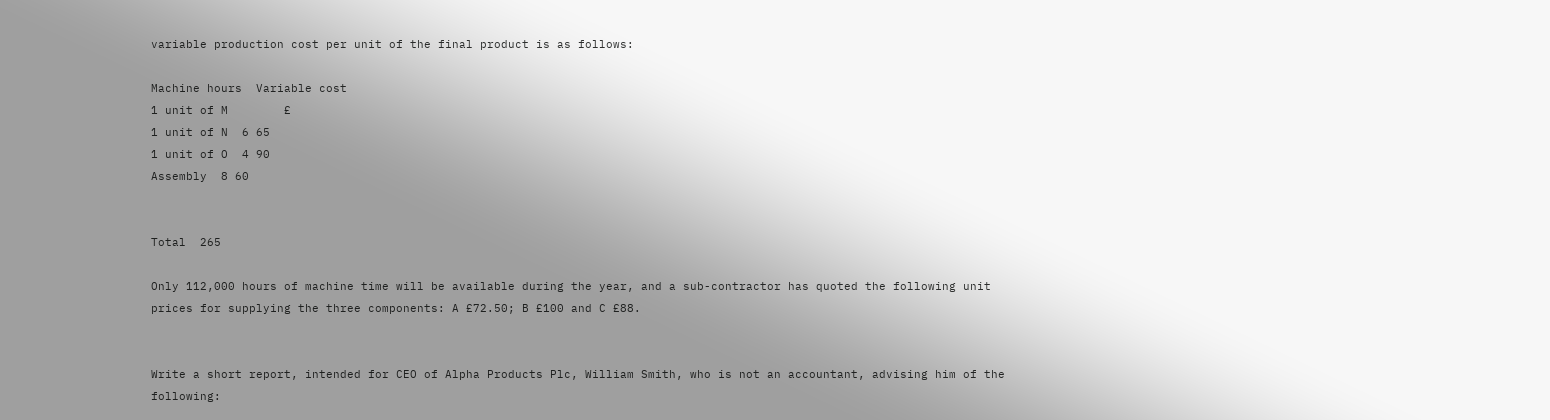variable production cost per unit of the final product is as follows:

Machine hours  Variable cost
1 unit of M        £
1 unit of N  6 65
1 unit of O  4 90
Assembly  8 60


Total  265

Only 112,000 hours of machine time will be available during the year, and a sub-contractor has quoted the following unit prices for supplying the three components: A £72.50; B £100 and C £88.


Write a short report, intended for CEO of Alpha Products Plc, William Smith, who is not an accountant, advising him of the following: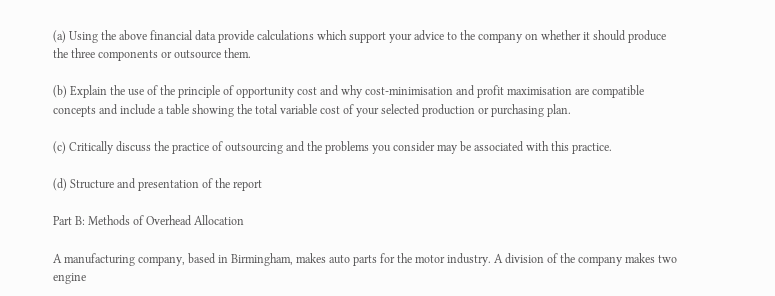(a) Using the above financial data provide calculations which support your advice to the company on whether it should produce the three components or outsource them.

(b) Explain the use of the principle of opportunity cost and why cost-minimisation and profit maximisation are compatible concepts and include a table showing the total variable cost of your selected production or purchasing plan.

(c) Critically discuss the practice of outsourcing and the problems you consider may be associated with this practice.

(d) Structure and presentation of the report

Part B: Methods of Overhead Allocation

A manufacturing company, based in Birmingham, makes auto parts for the motor industry. A division of the company makes two engine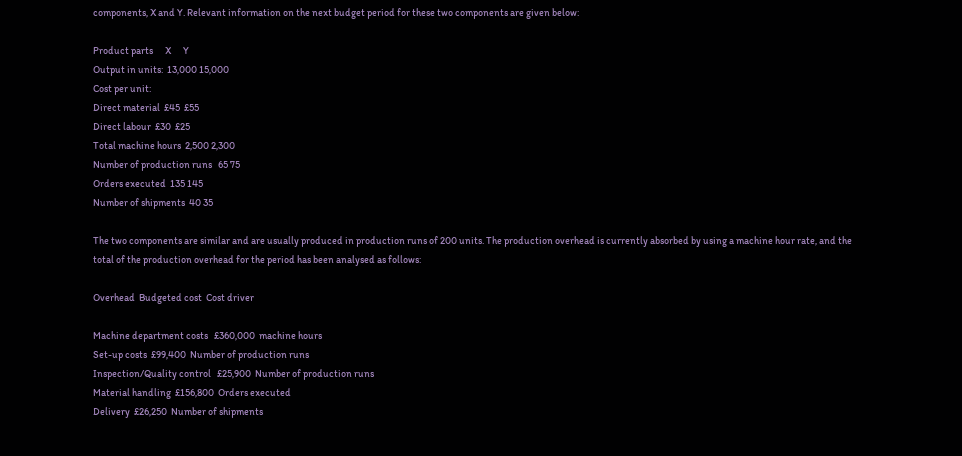components, X and Y. Relevant information on the next budget period for these two components are given below:

Product parts      X      Y
Output in units:  13,000 15,000
Cost per unit:
Direct material  £45  £55
Direct labour  £30  £25
Total machine hours  2,500 2,300
Number of production runs   65 75
Orders executed  135 145
Number of shipments  40 35

The two components are similar and are usually produced in production runs of 200 units. The production overhead is currently absorbed by using a machine hour rate, and the total of the production overhead for the period has been analysed as follows:

Overhead  Budgeted cost  Cost driver

Machine department costs   £360,000  machine hours
Set-up costs  £99,400  Number of production runs
Inspection/Quality control   £25,900  Number of production runs
Material handling  £156,800  Orders executed
Delivery  £26,250  Number of shipments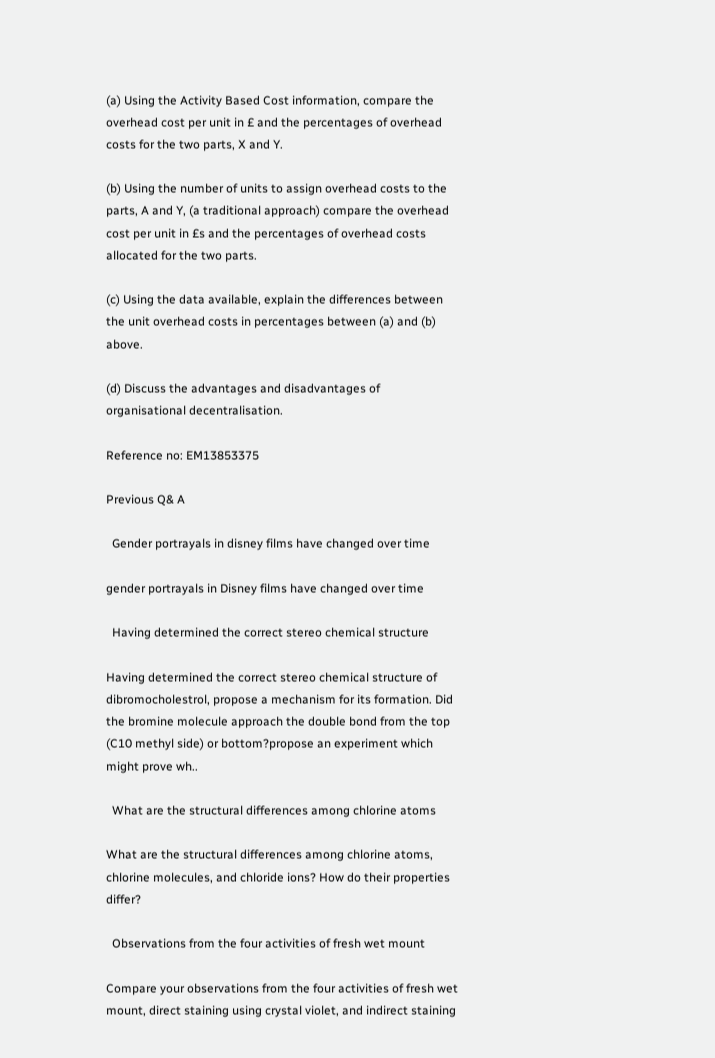(a) Using the Activity Based Cost information, compare the overhead cost per unit in £ and the percentages of overhead costs for the two parts, X and Y.

(b) Using the number of units to assign overhead costs to the parts, A and Y, (a traditional approach) compare the overhead cost per unit in £s and the percentages of overhead costs allocated for the two parts.

(c) Using the data available, explain the differences between the unit overhead costs in percentages between (a) and (b) above.

(d) Discuss the advantages and disadvantages of organisational decentralisation.

Reference no: EM13853375

Previous Q& A

  Gender portrayals in disney films have changed over time

gender portrayals in Disney films have changed over time

  Having determined the correct stereo chemical structure

Having determined the correct stereo chemical structure of dibromocholestrol, propose a mechanism for its formation. Did the bromine molecule approach the double bond from the top (C10 methyl side) or bottom?propose an experiment which might prove wh..

  What are the structural differences among chlorine atoms

What are the structural differences among chlorine atoms, chlorine molecules, and chloride ions? How do their properties differ?

  Observations from the four activities of fresh wet mount

Compare your observations from the four activities of fresh wet mount, direct staining using crystal violet, and indirect staining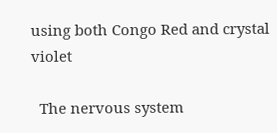using both Congo Red and crystal violet

  The nervous system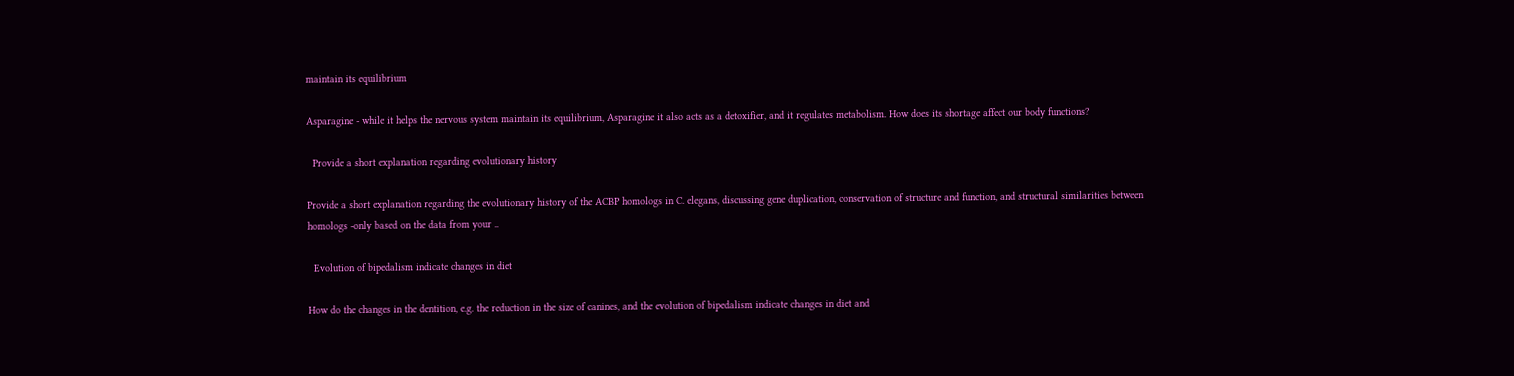maintain its equilibrium

Asparagine - while it helps the nervous system maintain its equilibrium, Asparagine it also acts as a detoxifier, and it regulates metabolism. How does its shortage affect our body functions?

  Provide a short explanation regarding evolutionary history

Provide a short explanation regarding the evolutionary history of the ACBP homologs in C. elegans, discussing gene duplication, conservation of structure and function, and structural similarities between homologs -only based on the data from your ..

  Evolution of bipedalism indicate changes in diet

How do the changes in the dentition, e.g. the reduction in the size of canines, and the evolution of bipedalism indicate changes in diet and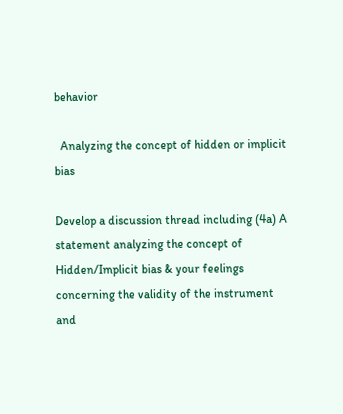behavior

  Analyzing the concept of hidden or implicit bias

Develop a discussion thread including (4a) A statement analyzing the concept of Hidden/Implicit bias & your feelings concerning the validity of the instrument and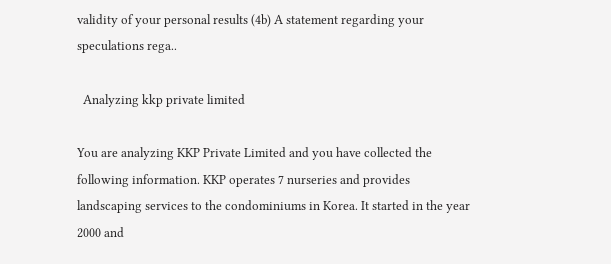validity of your personal results (4b) A statement regarding your speculations rega..

  Analyzing kkp private limited

You are analyzing KKP Private Limited and you have collected the following information. KKP operates 7 nurseries and provides landscaping services to the condominiums in Korea. It started in the year 2000 and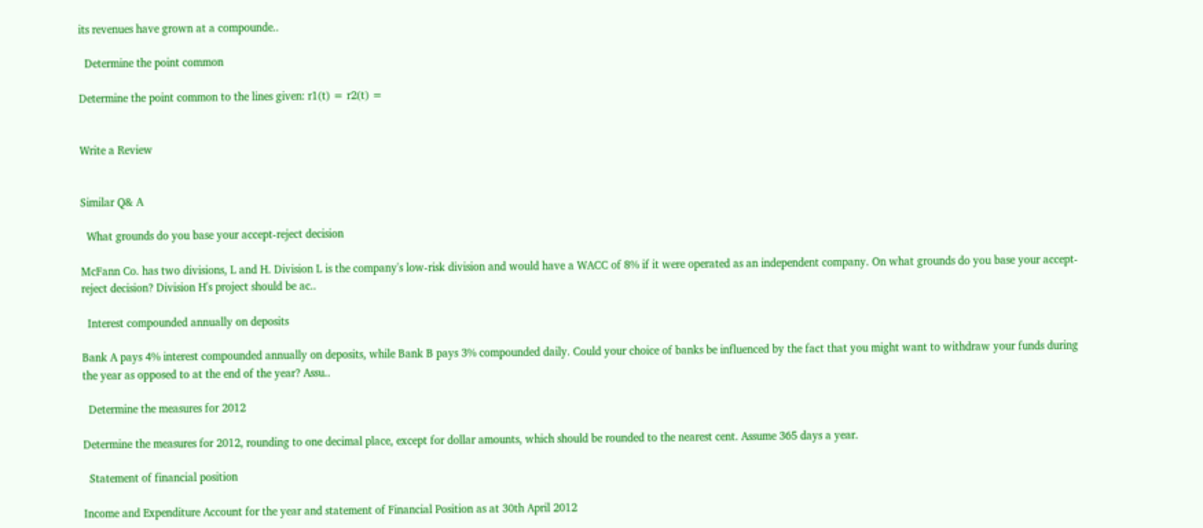its revenues have grown at a compounde..

  Determine the point common

Determine the point common to the lines given: r1(t) = r2(t) =


Write a Review


Similar Q& A

  What grounds do you base your accept-reject decision

McFann Co. has two divisions, L and H. Division L is the company's low-risk division and would have a WACC of 8% if it were operated as an independent company. On what grounds do you base your accept-reject decision? Division H's project should be ac..

  Interest compounded annually on deposits

Bank A pays 4% interest compounded annually on deposits, while Bank B pays 3% compounded daily. Could your choice of banks be influenced by the fact that you might want to withdraw your funds during the year as opposed to at the end of the year? Assu..

  Determine the measures for 2012

Determine the measures for 2012, rounding to one decimal place, except for dollar amounts, which should be rounded to the nearest cent. Assume 365 days a year.

  Statement of financial position

Income and Expenditure Account for the year and statement of Financial Position as at 30th April 2012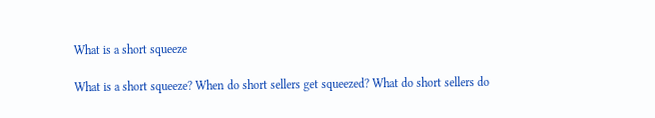What is a short squeeze

What is a short squeeze? When do short sellers get squeezed? What do short sellers do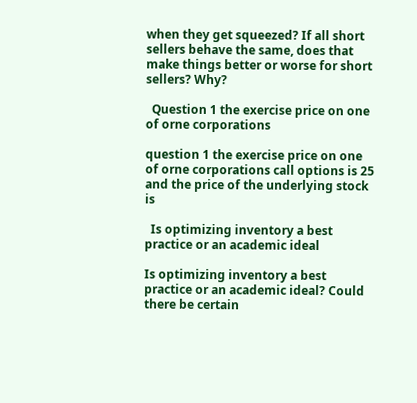when they get squeezed? If all short sellers behave the same, does that make things better or worse for short sellers? Why?

  Question 1 the exercise price on one of orne corporations

question 1 the exercise price on one of orne corporations call options is 25 and the price of the underlying stock is

  Is optimizing inventory a best practice or an academic ideal

Is optimizing inventory a best practice or an academic ideal? Could there be certain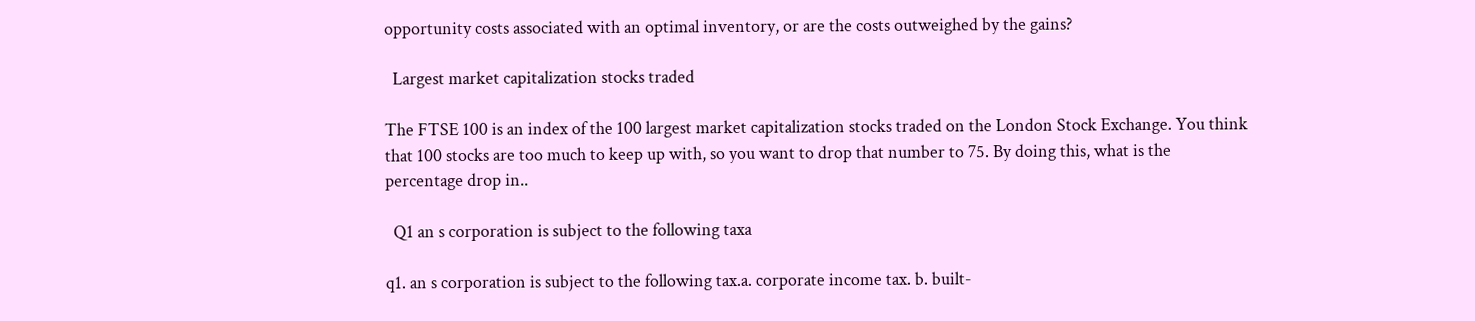opportunity costs associated with an optimal inventory, or are the costs outweighed by the gains?

  Largest market capitalization stocks traded

The FTSE 100 is an index of the 100 largest market capitalization stocks traded on the London Stock Exchange. You think that 100 stocks are too much to keep up with, so you want to drop that number to 75. By doing this, what is the percentage drop in..

  Q1 an s corporation is subject to the following taxa

q1. an s corporation is subject to the following tax.a. corporate income tax. b. built-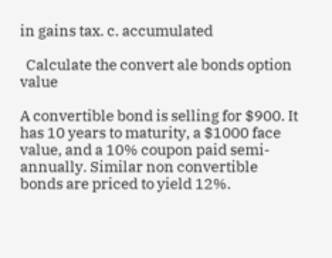in gains tax. c. accumulated

  Calculate the convert ale bonds option value

A convertible bond is selling for $900. It has 10 years to maturity, a $1000 face value, and a 10% coupon paid semi-annually. Similar non convertible bonds are priced to yield 12%.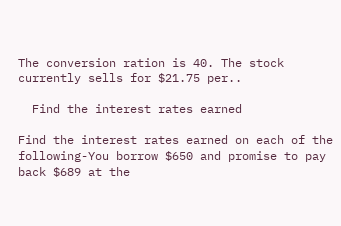The conversion ration is 40. The stock currently sells for $21.75 per..

  Find the interest rates earned

Find the interest rates earned on each of the following-You borrow $650 and promise to pay back $689 at the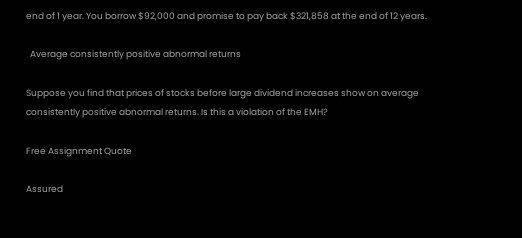end of 1 year. You borrow $92,000 and promise to pay back $321,858 at the end of 12 years.

  Average consistently positive abnormal returns

Suppose you find that prices of stocks before large dividend increases show on average consistently positive abnormal returns. Is this a violation of the EMH?

Free Assignment Quote

Assured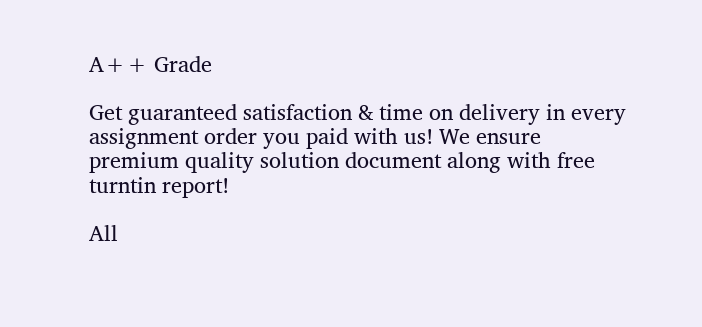A++ Grade

Get guaranteed satisfaction & time on delivery in every assignment order you paid with us! We ensure premium quality solution document along with free turntin report!

All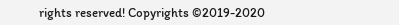rights reserved! Copyrights ©2019-2020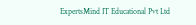ExpertsMind IT Educational Pvt Ltd